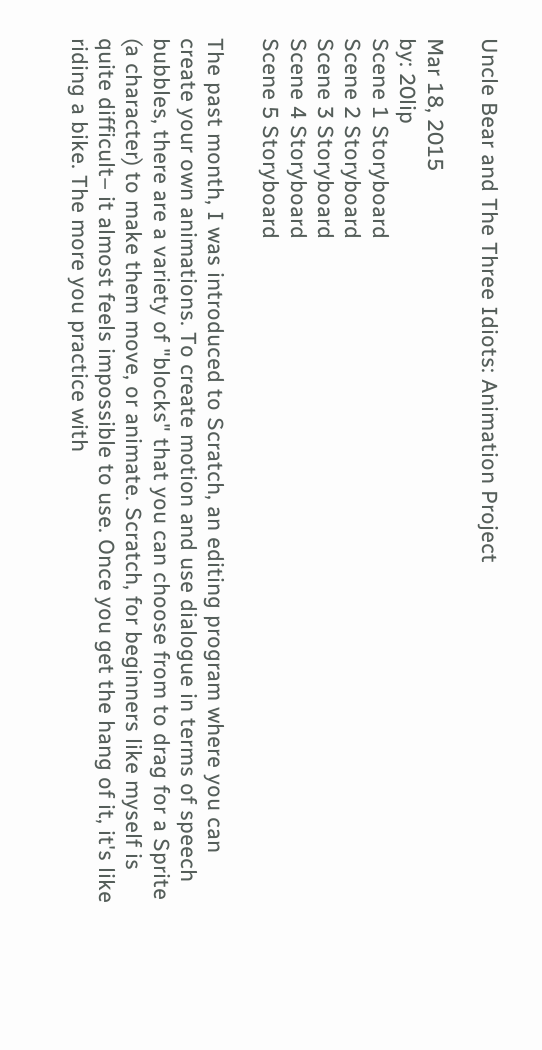Uncle Bear and The Three Idiots: Animation Project

Mar 18, 2015
by: 20lip
Scene 1 Storyboard
Scene 2 Storyboard
Scene 3 Storyboard
Scene 4 Storyboard
Scene 5 Storyboard

The past month, I was introduced to Scratch, an editing program where you can create your own animations. To create motion and use dialogue in terms of speech bubbles, there are a variety of "blocks" that you can choose from to drag for a Sprite (a character) to make them move, or animate. Scratch, for beginners like myself is quite difficult– it almost feels impossible to use. Once you get the hang of it, it's like riding a bike. The more you practice with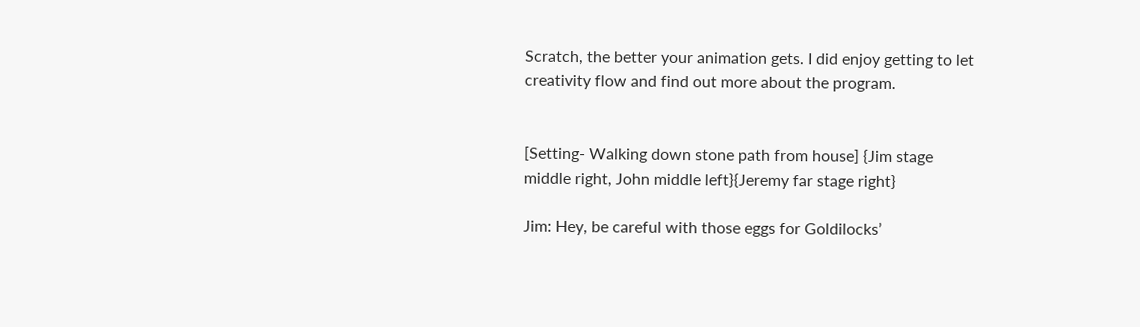Scratch, the better your animation gets. I did enjoy getting to let creativity flow and find out more about the program.


[Setting- Walking down stone path from house] {Jim stage middle right, John middle left}{Jeremy far stage right}

Jim: Hey, be careful with those eggs for Goldilocks’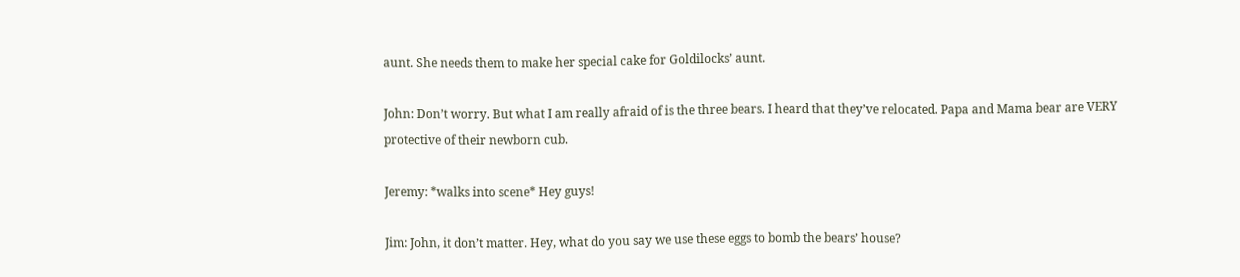aunt. She needs them to make her special cake for Goldilocks’ aunt.

John: Don’t worry. But what I am really afraid of is the three bears. I heard that they’ve relocated. Papa and Mama bear are VERY protective of their newborn cub.

Jeremy: *walks into scene* Hey guys!

Jim: John, it don’t matter. Hey, what do you say we use these eggs to bomb the bears’ house?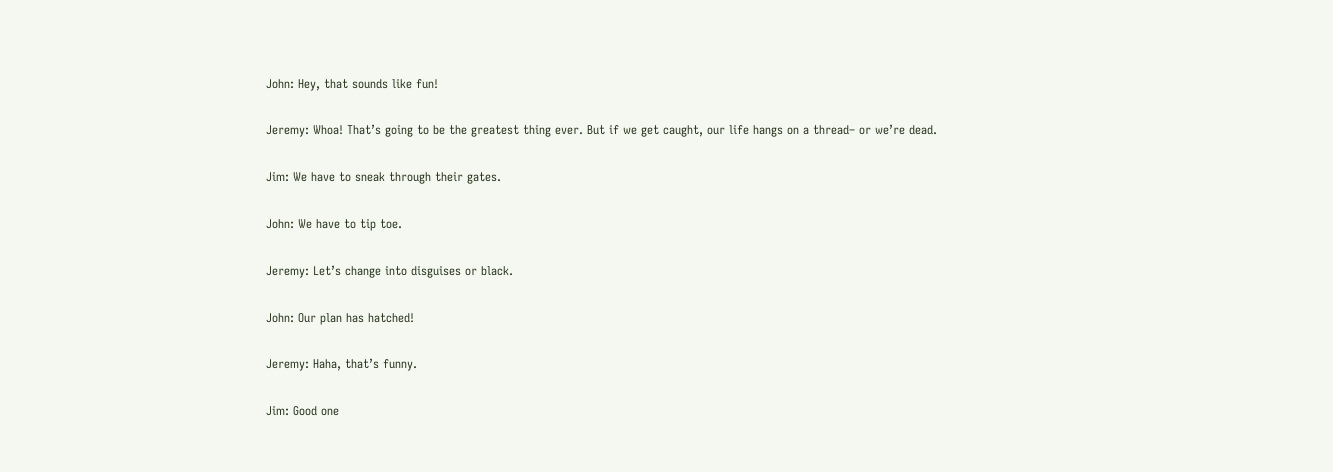John: Hey, that sounds like fun!

Jeremy: Whoa! That’s going to be the greatest thing ever. But if we get caught, our life hangs on a thread– or we’re dead.

Jim: We have to sneak through their gates.

John: We have to tip toe.

Jeremy: Let’s change into disguises or black.

John: Our plan has hatched!

Jeremy: Haha, that’s funny.

Jim: Good one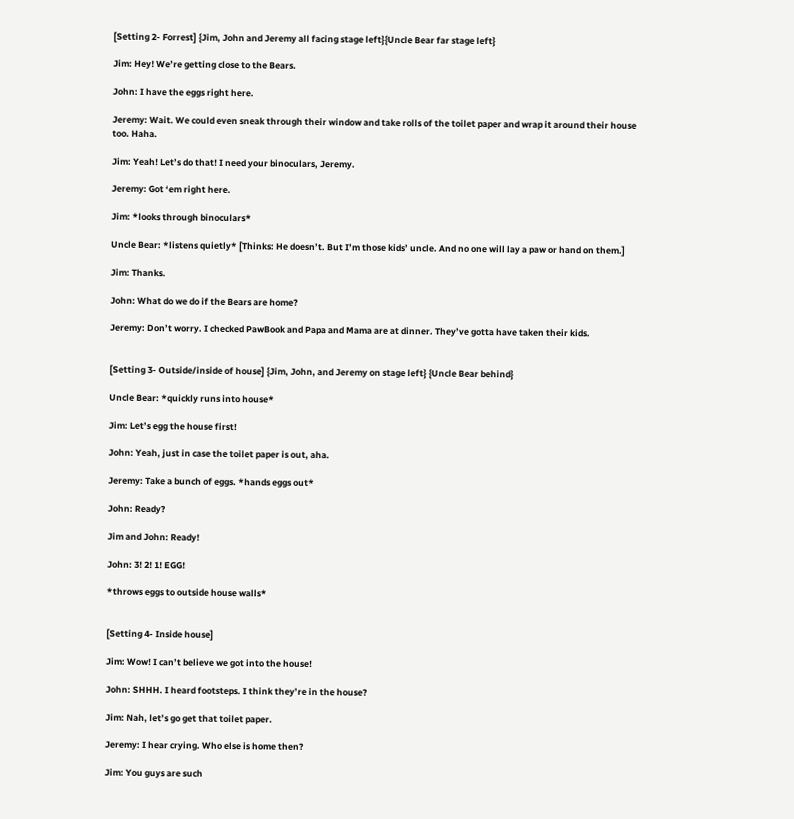[Setting 2- Forrest] {Jim, John and Jeremy all facing stage left}{Uncle Bear far stage left}

Jim: Hey! We’re getting close to the Bears.

John: I have the eggs right here.

Jeremy: Wait. We could even sneak through their window and take rolls of the toilet paper and wrap it around their house too. Haha.

Jim: Yeah! Let’s do that! I need your binoculars, Jeremy.

Jeremy: Got ‘em right here.

Jim: *looks through binoculars*

Uncle Bear: *listens quietly* [Thinks: He doesn’t. But I’m those kids’ uncle. And no one will lay a paw or hand on them.]

Jim: Thanks.

John: What do we do if the Bears are home?

Jeremy: Don’t worry. I checked PawBook and Papa and Mama are at dinner. They’ve gotta have taken their kids.


[Setting 3- Outside/inside of house] {Jim, John, and Jeremy on stage left} {Uncle Bear behind}

Uncle Bear: *quickly runs into house*

Jim: Let’s egg the house first!

John: Yeah, just in case the toilet paper is out, aha.

Jeremy: Take a bunch of eggs. *hands eggs out*

John: Ready?

Jim and John: Ready!

John: 3! 2! 1! EGG!

*throws eggs to outside house walls*


[Setting 4- Inside house]

Jim: Wow! I can’t believe we got into the house!

John: SHHH. I heard footsteps. I think they’re in the house?

Jim: Nah, let’s go get that toilet paper.

Jeremy: I hear crying. Who else is home then?

Jim: You guys are such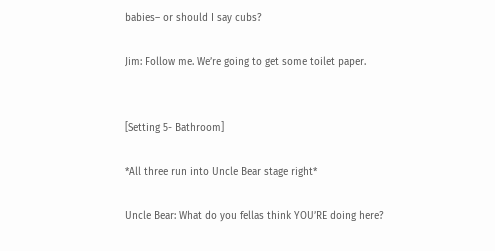babies– or should I say cubs?

Jim: Follow me. We’re going to get some toilet paper.


[Setting 5- Bathroom]

*All three run into Uncle Bear stage right*

Uncle Bear: What do you fellas think YOU’RE doing here?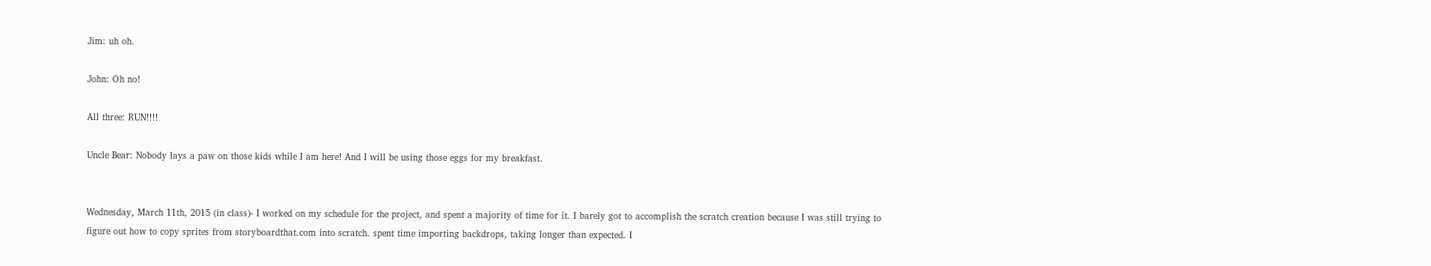Jim: uh oh.

John: Oh no!

All three: RUN!!!!

Uncle Bear: Nobody lays a paw on those kids while I am here! And I will be using those eggs for my breakfast.


Wednesday, March 11th, 2015 (in class)- I worked on my schedule for the project, and spent a majority of time for it. I barely got to accomplish the scratch creation because I was still trying to figure out how to copy sprites from storyboardthat.com into scratch. spent time importing backdrops, taking longer than expected. I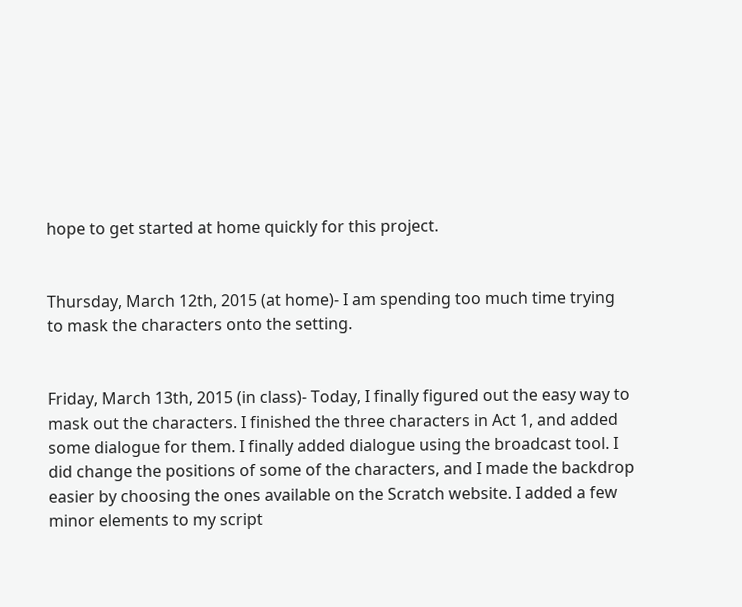hope to get started at home quickly for this project.


Thursday, March 12th, 2015 (at home)- I am spending too much time trying to mask the characters onto the setting.


Friday, March 13th, 2015 (in class)- Today, I finally figured out the easy way to mask out the characters. I finished the three characters in Act 1, and added some dialogue for them. I finally added dialogue using the broadcast tool. I did change the positions of some of the characters, and I made the backdrop easier by choosing the ones available on the Scratch website. I added a few minor elements to my script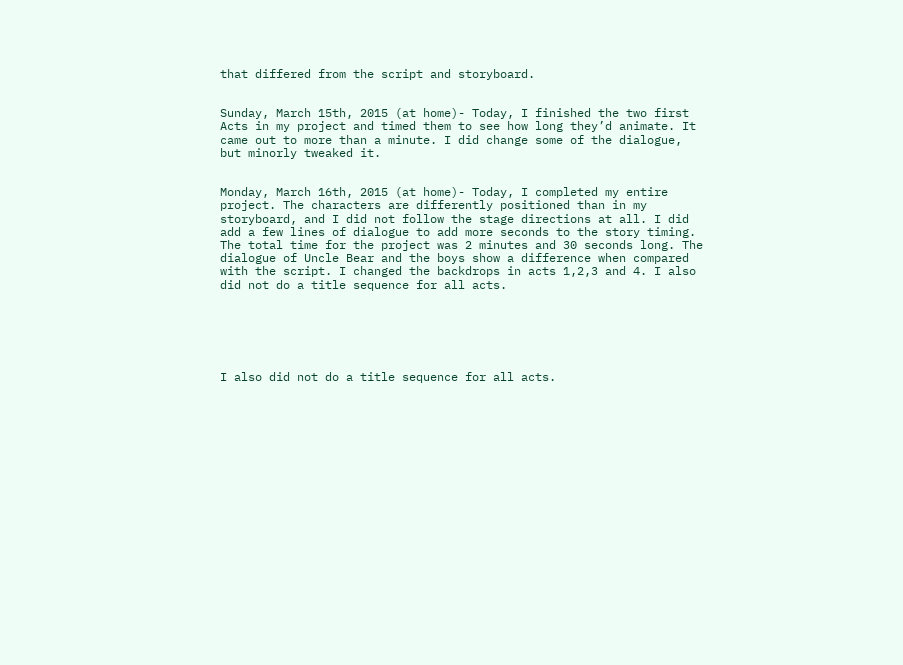that differed from the script and storyboard.


Sunday, March 15th, 2015 (at home)- Today, I finished the two first Acts in my project and timed them to see how long they’d animate. It came out to more than a minute. I did change some of the dialogue, but minorly tweaked it.


Monday, March 16th, 2015 (at home)- Today, I completed my entire project. The characters are differently positioned than in my storyboard, and I did not follow the stage directions at all. I did add a few lines of dialogue to add more seconds to the story timing. The total time for the project was 2 minutes and 30 seconds long. The dialogue of Uncle Bear and the boys show a difference when compared with the script. I changed the backdrops in acts 1,2,3 and 4. I also did not do a title sequence for all acts.






I also did not do a title sequence for all acts.